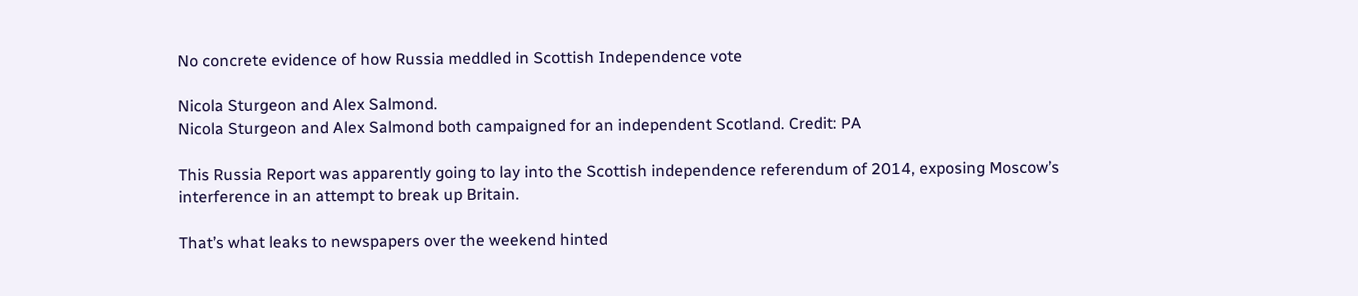No concrete evidence of how Russia meddled in Scottish Independence vote

Nicola Sturgeon and Alex Salmond.
Nicola Sturgeon and Alex Salmond both campaigned for an independent Scotland. Credit: PA

This Russia Report was apparently going to lay into the Scottish independence referendum of 2014, exposing Moscow’s interference in an attempt to break up Britain.

That’s what leaks to newspapers over the weekend hinted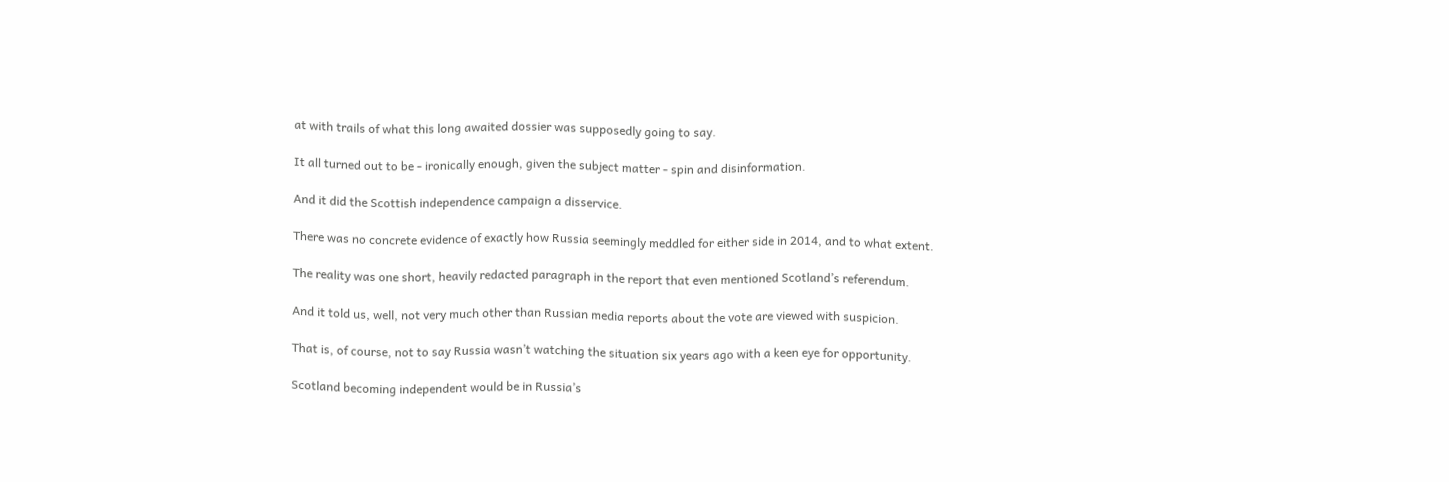at with trails of what this long awaited dossier was supposedly going to say.

It all turned out to be - ironically enough, given the subject matter - spin and disinformation.

And it did the Scottish independence campaign a disservice.

There was no concrete evidence of exactly how Russia seemingly meddled for either side in 2014, and to what extent.

The reality was one short, heavily redacted paragraph in the report that even mentioned Scotland’s referendum.

And it told us, well, not very much other than Russian media reports about the vote are viewed with suspicion.

That is, of course, not to say Russia wasn’t watching the situation six years ago with a keen eye for opportunity.

Scotland becoming independent would be in Russia’s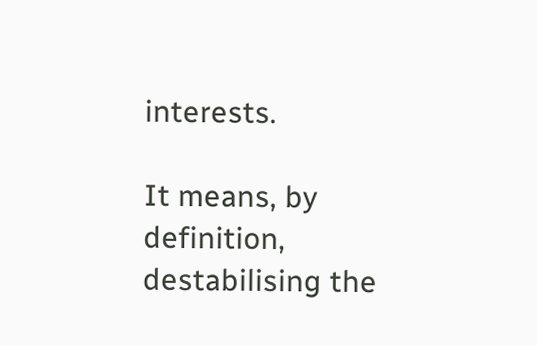interests.

It means, by definition, destabilising the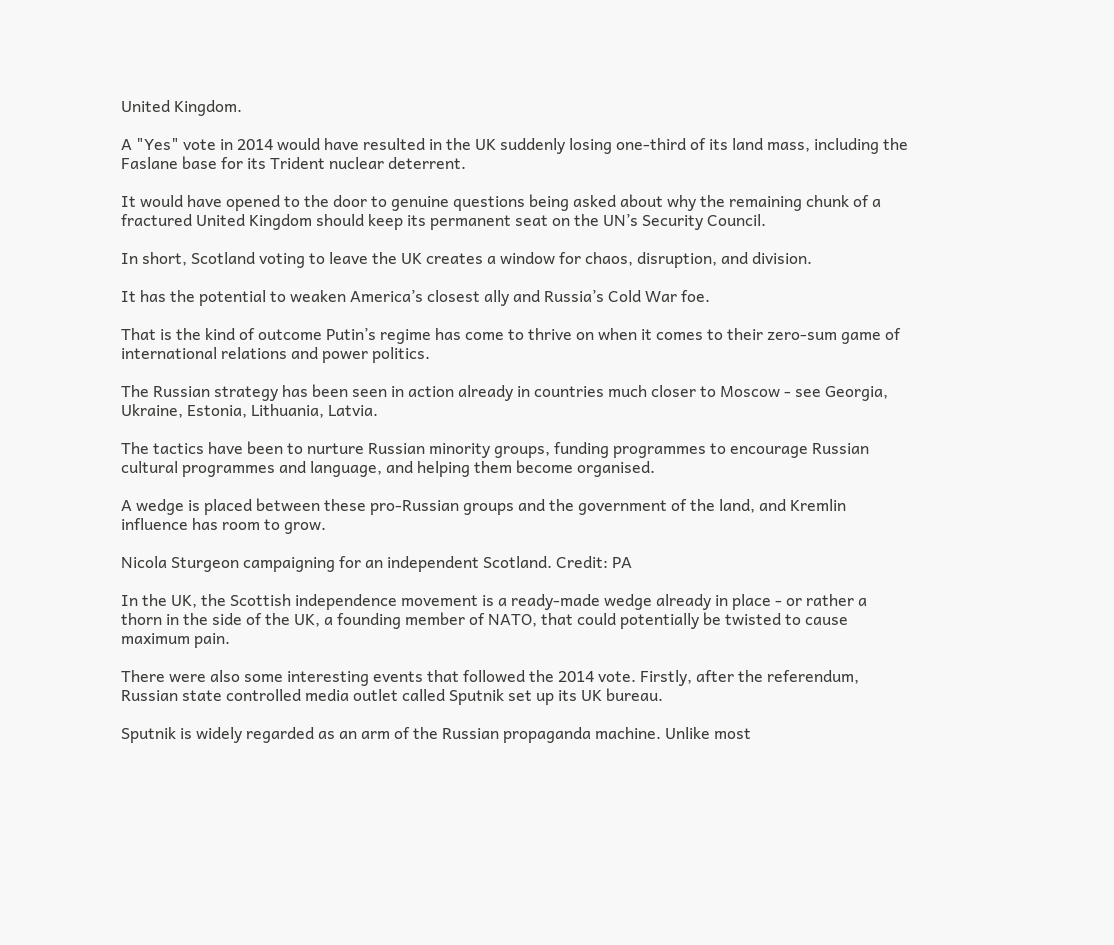United Kingdom.

A "Yes" vote in 2014 would have resulted in the UK suddenly losing one-third of its land mass, including the Faslane base for its Trident nuclear deterrent.

It would have opened to the door to genuine questions being asked about why the remaining chunk of a fractured United Kingdom should keep its permanent seat on the UN’s Security Council.

In short, Scotland voting to leave the UK creates a window for chaos, disruption, and division.

It has the potential to weaken America’s closest ally and Russia’s Cold War foe.

That is the kind of outcome Putin’s regime has come to thrive on when it comes to their zero-sum game of international relations and power politics.

The Russian strategy has been seen in action already in countries much closer to Moscow - see Georgia, Ukraine, Estonia, Lithuania, Latvia.

The tactics have been to nurture Russian minority groups, funding programmes to encourage Russian cultural programmes and language, and helping them become organised.

A wedge is placed between these pro-Russian groups and the government of the land, and Kremlin influence has room to grow.

Nicola Sturgeon campaigning for an independent Scotland. Credit: PA

In the UK, the Scottish independence movement is a ready-made wedge already in place - or rather a thorn in the side of the UK, a founding member of NATO, that could potentially be twisted to cause maximum pain.

There were also some interesting events that followed the 2014 vote. Firstly, after the referendum, Russian state controlled media outlet called Sputnik set up its UK bureau.

Sputnik is widely regarded as an arm of the Russian propaganda machine. Unlike most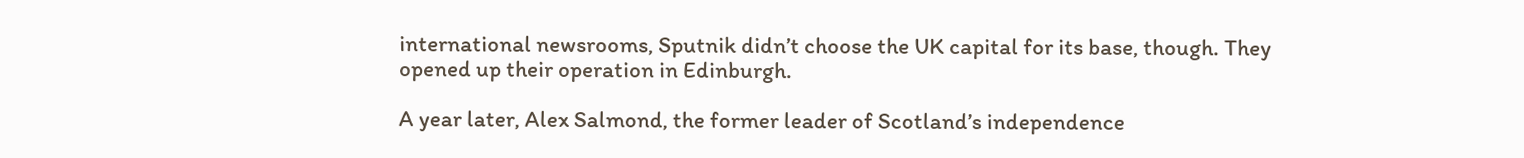international newsrooms, Sputnik didn’t choose the UK capital for its base, though. They opened up their operation in Edinburgh.

A year later, Alex Salmond, the former leader of Scotland’s independence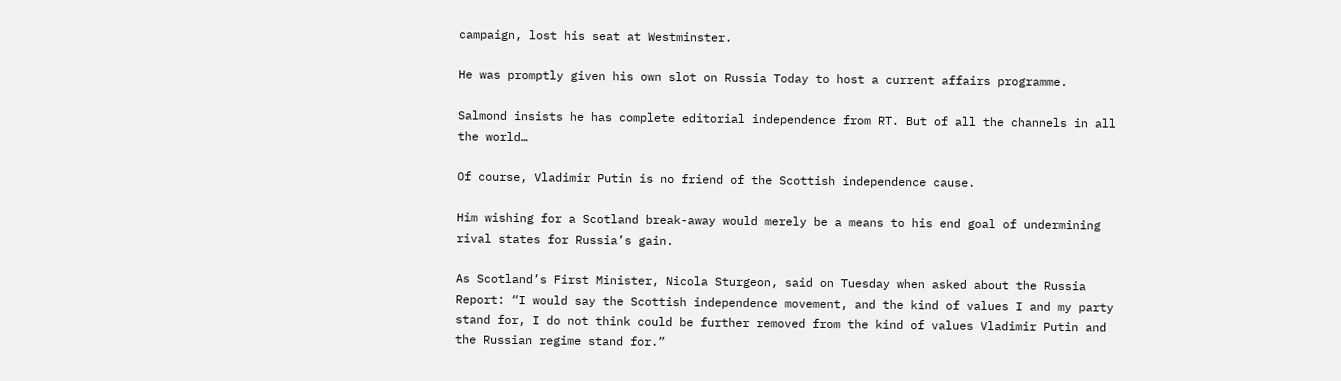campaign, lost his seat at Westminster.

He was promptly given his own slot on Russia Today to host a current affairs programme.

Salmond insists he has complete editorial independence from RT. But of all the channels in all the world…

Of course, Vladimir Putin is no friend of the Scottish independence cause.

Him wishing for a Scotland break-away would merely be a means to his end goal of undermining rival states for Russia’s gain.

As Scotland’s First Minister, Nicola Sturgeon, said on Tuesday when asked about the Russia Report: “I would say the Scottish independence movement, and the kind of values I and my party stand for, I do not think could be further removed from the kind of values Vladimir Putin and the Russian regime stand for.”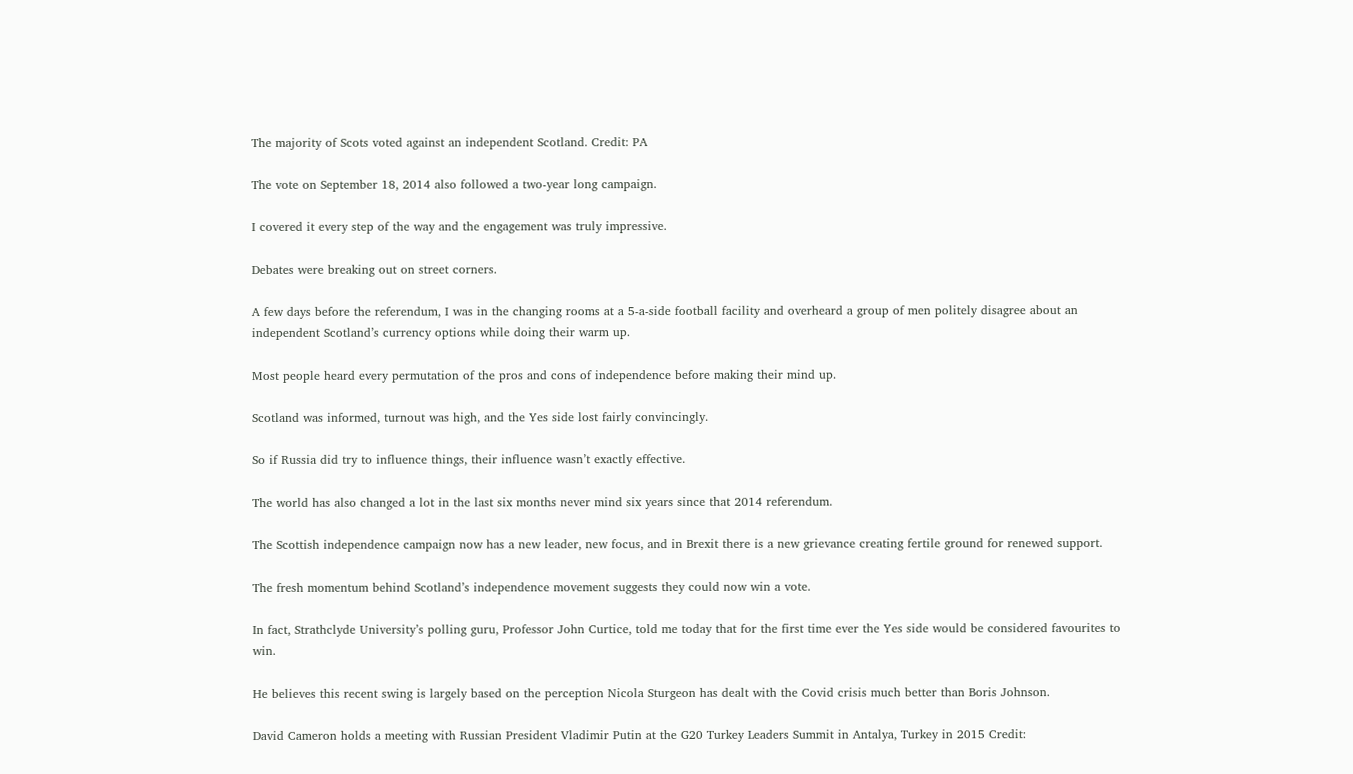The majority of Scots voted against an independent Scotland. Credit: PA

The vote on September 18, 2014 also followed a two-year long campaign.

I covered it every step of the way and the engagement was truly impressive.

Debates were breaking out on street corners.

A few days before the referendum, I was in the changing rooms at a 5-a-side football facility and overheard a group of men politely disagree about an independent Scotland’s currency options while doing their warm up.

Most people heard every permutation of the pros and cons of independence before making their mind up.

Scotland was informed, turnout was high, and the Yes side lost fairly convincingly.

So if Russia did try to influence things, their influence wasn’t exactly effective.

The world has also changed a lot in the last six months never mind six years since that 2014 referendum.

The Scottish independence campaign now has a new leader, new focus, and in Brexit there is a new grievance creating fertile ground for renewed support.

The fresh momentum behind Scotland’s independence movement suggests they could now win a vote.

In fact, Strathclyde University’s polling guru, Professor John Curtice, told me today that for the first time ever the Yes side would be considered favourites to win.

He believes this recent swing is largely based on the perception Nicola Sturgeon has dealt with the Covid crisis much better than Boris Johnson.

David Cameron holds a meeting with Russian President Vladimir Putin at the G20 Turkey Leaders Summit in Antalya, Turkey in 2015 Credit: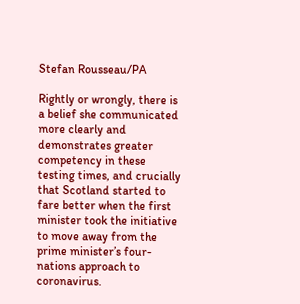Stefan Rousseau/PA

Rightly or wrongly, there is a belief she communicated more clearly and demonstrates greater competency in these testing times, and crucially that Scotland started to fare better when the first minister took the initiative to move away from the prime minister’s four-nations approach to coronavirus.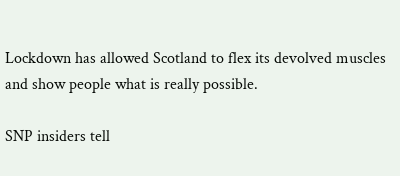Lockdown has allowed Scotland to flex its devolved muscles and show people what is really possible.

SNP insiders tell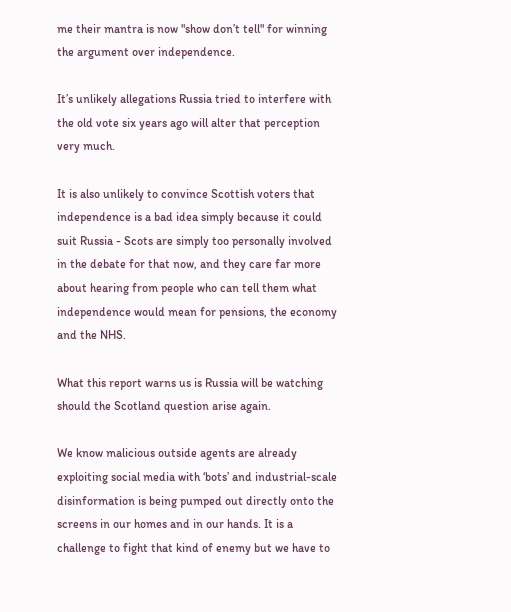me their mantra is now "show don’t tell" for winning the argument over independence.

It’s unlikely allegations Russia tried to interfere with the old vote six years ago will alter that perception very much.

It is also unlikely to convince Scottish voters that independence is a bad idea simply because it could suit Russia - Scots are simply too personally involved in the debate for that now, and they care far more about hearing from people who can tell them what independence would mean for pensions, the economy and the NHS.

What this report warns us is Russia will be watching should the Scotland question arise again.

We know malicious outside agents are already exploiting social media with ‘bots’ and industrial-scale disinformation is being pumped out directly onto the screens in our homes and in our hands. It is a challenge to fight that kind of enemy but we have to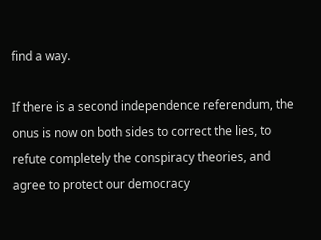find a way.

If there is a second independence referendum, the onus is now on both sides to correct the lies, to refute completely the conspiracy theories, and agree to protect our democracy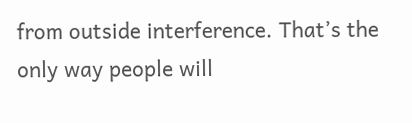from outside interference. That’s the only way people will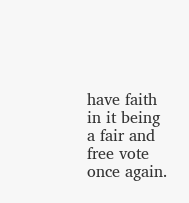have faith in it being a fair and free vote once again.